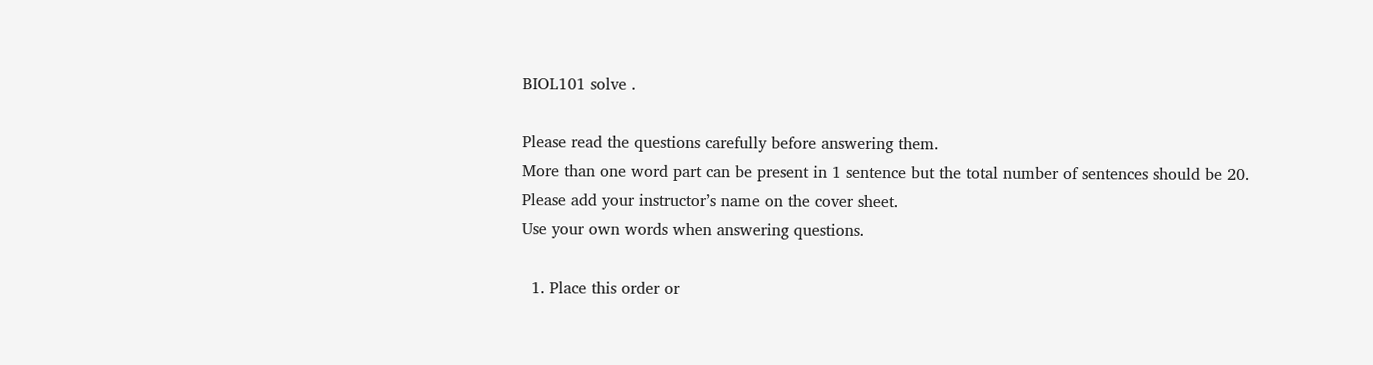BIOL101 solve .

Please read the questions carefully before answering them.
More than one word part can be present in 1 sentence but the total number of sentences should be 20.
Please add your instructor’s name on the cover sheet.
Use your own words when answering questions.

  1. Place this order or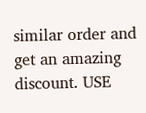similar order and get an amazing discount. USE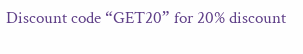Discount code “GET20” for 20% discount